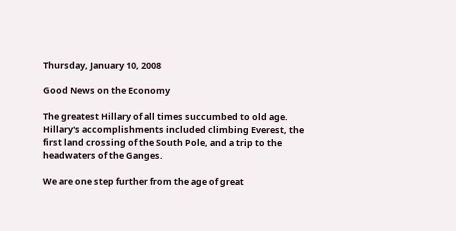Thursday, January 10, 2008

Good News on the Economy

The greatest Hillary of all times succumbed to old age. Hillary's accomplishments included climbing Everest, the first land crossing of the South Pole, and a trip to the headwaters of the Ganges.

We are one step further from the age of great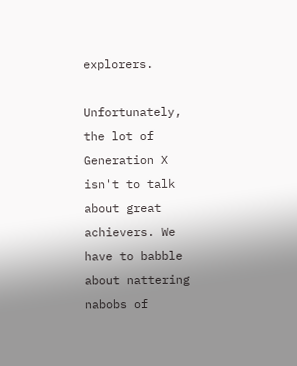explorers.

Unfortunately, the lot of Generation X isn't to talk about great achievers. We have to babble about nattering nabobs of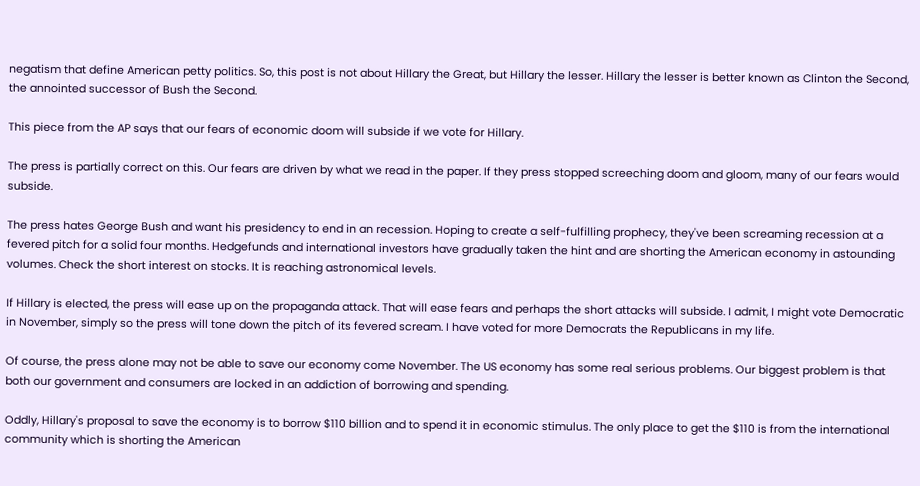negatism that define American petty politics. So, this post is not about Hillary the Great, but Hillary the lesser. Hillary the lesser is better known as Clinton the Second, the annointed successor of Bush the Second.

This piece from the AP says that our fears of economic doom will subside if we vote for Hillary.

The press is partially correct on this. Our fears are driven by what we read in the paper. If they press stopped screeching doom and gloom, many of our fears would subside.

The press hates George Bush and want his presidency to end in an recession. Hoping to create a self-fulfilling prophecy, they've been screaming recession at a fevered pitch for a solid four months. Hedgefunds and international investors have gradually taken the hint and are shorting the American economy in astounding volumes. Check the short interest on stocks. It is reaching astronomical levels.

If Hillary is elected, the press will ease up on the propaganda attack. That will ease fears and perhaps the short attacks will subside. I admit, I might vote Democratic in November, simply so the press will tone down the pitch of its fevered scream. I have voted for more Democrats the Republicans in my life.

Of course, the press alone may not be able to save our economy come November. The US economy has some real serious problems. Our biggest problem is that both our government and consumers are locked in an addiction of borrowing and spending.

Oddly, Hillary's proposal to save the economy is to borrow $110 billion and to spend it in economic stimulus. The only place to get the $110 is from the international community which is shorting the American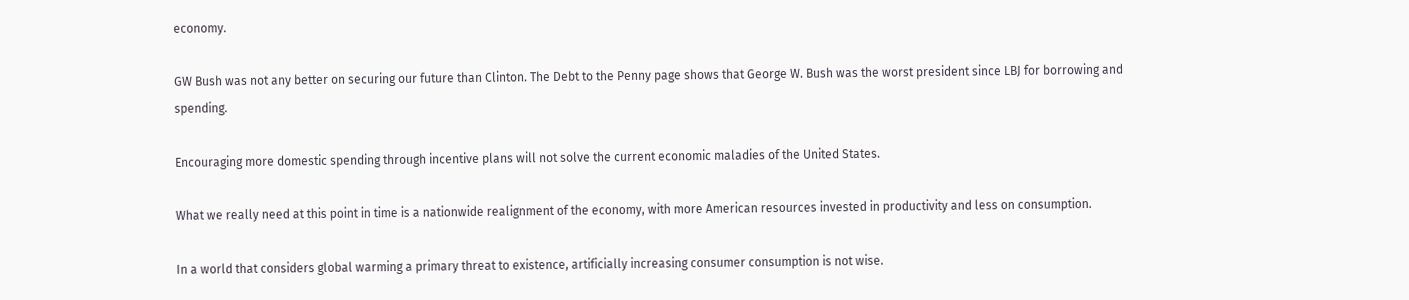economy.

GW Bush was not any better on securing our future than Clinton. The Debt to the Penny page shows that George W. Bush was the worst president since LBJ for borrowing and spending.

Encouraging more domestic spending through incentive plans will not solve the current economic maladies of the United States.

What we really need at this point in time is a nationwide realignment of the economy, with more American resources invested in productivity and less on consumption.

In a world that considers global warming a primary threat to existence, artificially increasing consumer consumption is not wise.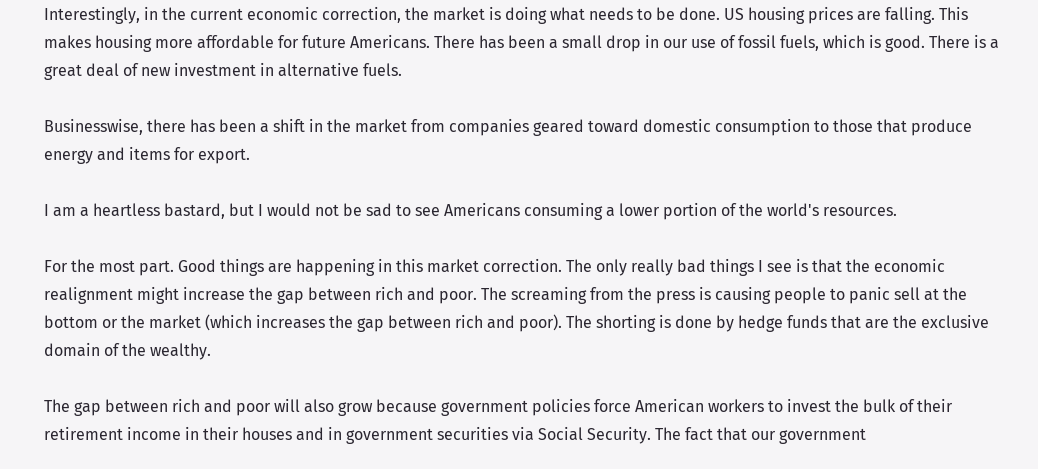Interestingly, in the current economic correction, the market is doing what needs to be done. US housing prices are falling. This makes housing more affordable for future Americans. There has been a small drop in our use of fossil fuels, which is good. There is a great deal of new investment in alternative fuels.

Businesswise, there has been a shift in the market from companies geared toward domestic consumption to those that produce energy and items for export.

I am a heartless bastard, but I would not be sad to see Americans consuming a lower portion of the world's resources.

For the most part. Good things are happening in this market correction. The only really bad things I see is that the economic realignment might increase the gap between rich and poor. The screaming from the press is causing people to panic sell at the bottom or the market (which increases the gap between rich and poor). The shorting is done by hedge funds that are the exclusive domain of the wealthy.

The gap between rich and poor will also grow because government policies force American workers to invest the bulk of their retirement income in their houses and in government securities via Social Security. The fact that our government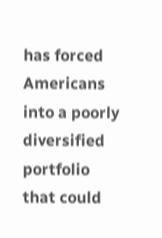has forced Americans into a poorly diversified portfolio that could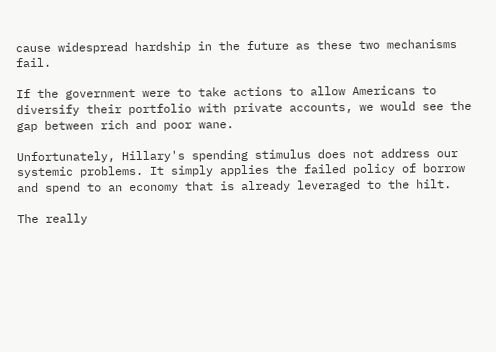cause widespread hardship in the future as these two mechanisms fail.

If the government were to take actions to allow Americans to diversify their portfolio with private accounts, we would see the gap between rich and poor wane.

Unfortunately, Hillary's spending stimulus does not address our systemic problems. It simply applies the failed policy of borrow and spend to an economy that is already leveraged to the hilt.

The really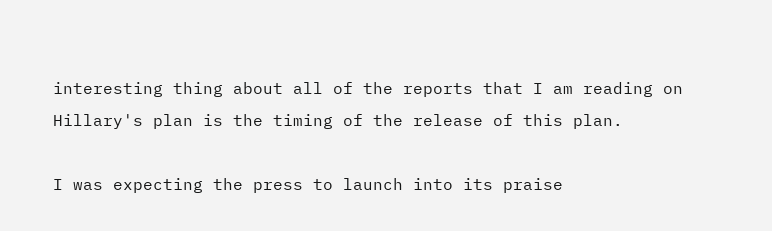interesting thing about all of the reports that I am reading on Hillary's plan is the timing of the release of this plan.

I was expecting the press to launch into its praise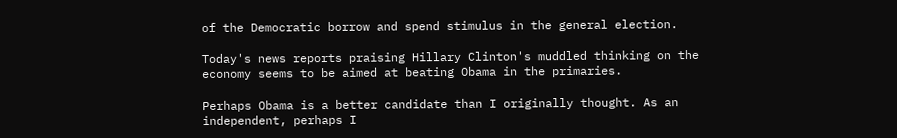of the Democratic borrow and spend stimulus in the general election.

Today's news reports praising Hillary Clinton's muddled thinking on the economy seems to be aimed at beating Obama in the primaries.

Perhaps Obama is a better candidate than I originally thought. As an independent, perhaps I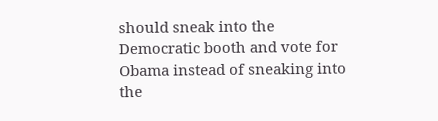should sneak into the Democratic booth and vote for Obama instead of sneaking into the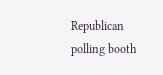Republican polling booth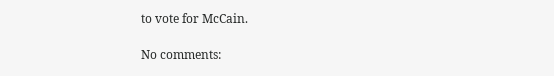to vote for McCain.

No comments: